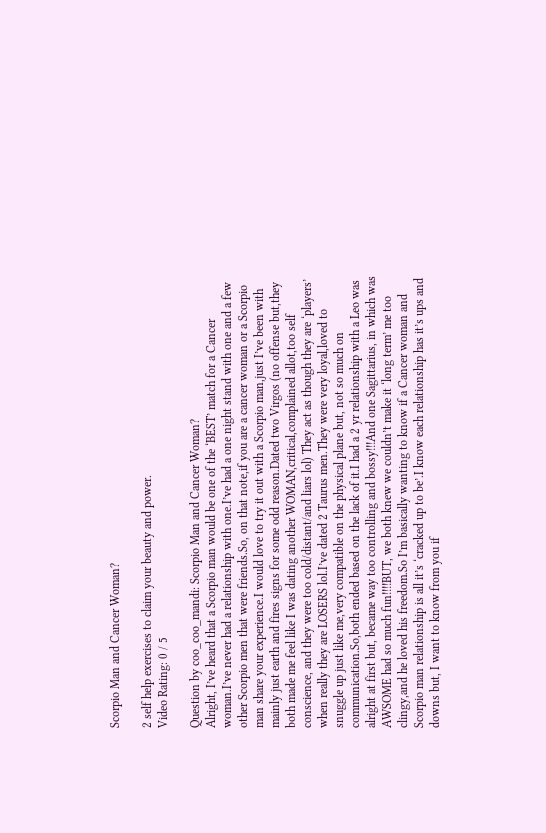Scorpio Man and Cancer Woman?

2 self help exercises to claim your beauty and power.
Video Rating: 0 / 5

Question by coo_coo_mandi: Scorpio Man and Cancer Woman?
Alright, I’ve heard that a Scorpio man would be one of the ‘BEST’ match for a Cancer woman.I’ve never had a relationship with one.I’ve had a one night stand with one and a few other Scorpio men that were friends.So, on that note,if you are a cancer woman or a Scorpio man share your experience.I would love to try it out with a Scorpio man,just I’ve been with mainly just earth and fires signs for some odd reason.Dated two Virgos (no offense but,they both made me feel like I was dating another WOMAN,critical,complained allot,too self conscience, and they were too cold/distant/and liars lol) They act as though they are ‘players’ when really they are LOSERS lol.I’ve dated 2 Taurus men.They were very loyal,loved to snuggle up just like me,very compatible on the physical plane but, not so much on communication.So,both ended based on the lack of it.I had a 2 yr relationship with a Leo was alright at first but, became way too controlling and bossy!!!And one Sagittarius, in which was AWSOME had so much fun!!!!BUT, we both knew we couldn’t make it ‘long term’ me too clingy,and he loved his freedom.So I’m basically wanting to know if a Cancer woman and Scorpio man relationship is all it’s ‘cracked up to be’.I know each relationship has it’s ups and downs but, I want to know from you if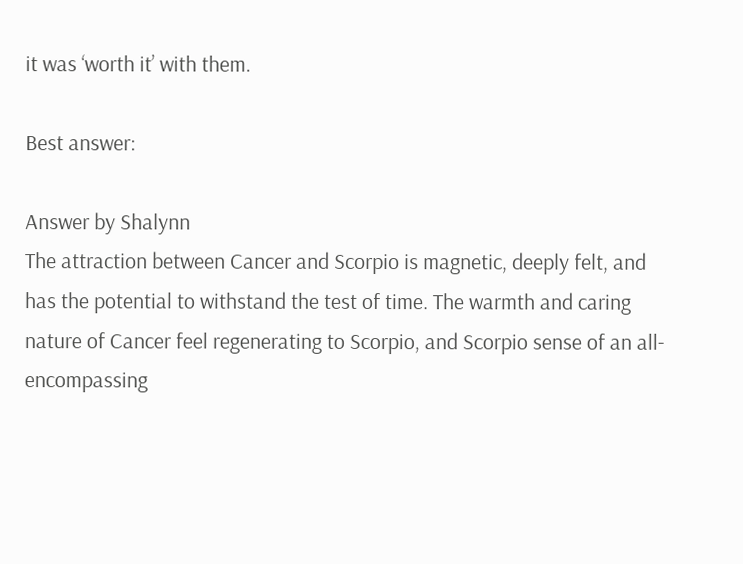it was ‘worth it’ with them.

Best answer:

Answer by Shalynn
The attraction between Cancer and Scorpio is magnetic, deeply felt, and has the potential to withstand the test of time. The warmth and caring nature of Cancer feel regenerating to Scorpio, and Scorpio sense of an all-encompassing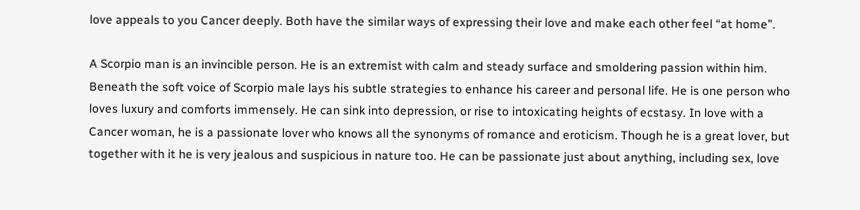love appeals to you Cancer deeply. Both have the similar ways of expressing their love and make each other feel “at home”.

A Scorpio man is an invincible person. He is an extremist with calm and steady surface and smoldering passion within him. Beneath the soft voice of Scorpio male lays his subtle strategies to enhance his career and personal life. He is one person who loves luxury and comforts immensely. He can sink into depression, or rise to intoxicating heights of ecstasy. In love with a Cancer woman, he is a passionate lover who knows all the synonyms of romance and eroticism. Though he is a great lover, but together with it he is very jealous and suspicious in nature too. He can be passionate just about anything, including sex, love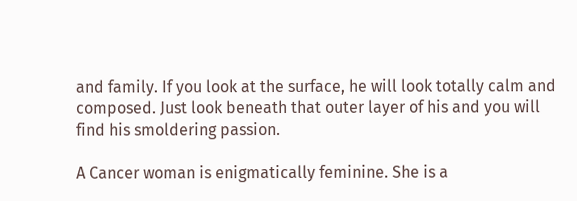and family. If you look at the surface, he will look totally calm and composed. Just look beneath that outer layer of his and you will find his smoldering passion.

A Cancer woman is enigmatically feminine. She is a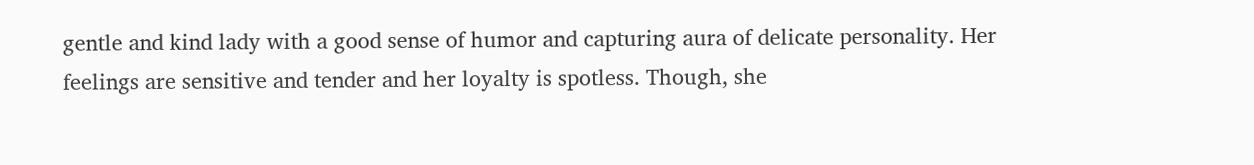gentle and kind lady with a good sense of humor and capturing aura of delicate personality. Her feelings are sensitive and tender and her loyalty is spotless. Though, she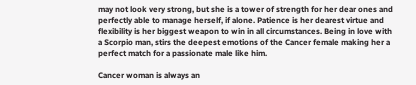may not look very strong, but she is a tower of strength for her dear ones and perfectly able to manage herself, if alone. Patience is her dearest virtue and flexibility is her biggest weapon to win in all circumstances. Being in love with a Scorpio man, stirs the deepest emotions of the Cancer female making her a perfect match for a passionate male like him.

Cancer woman is always an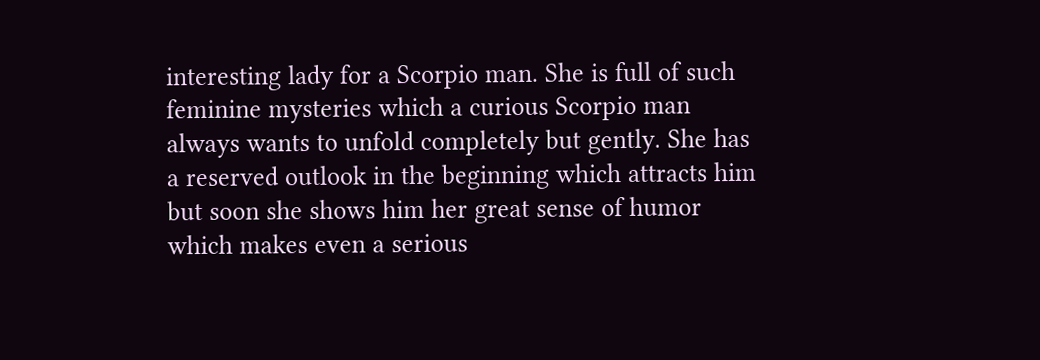interesting lady for a Scorpio man. She is full of such feminine mysteries which a curious Scorpio man always wants to unfold completely but gently. She has a reserved outlook in the beginning which attracts him but soon she shows him her great sense of humor which makes even a serious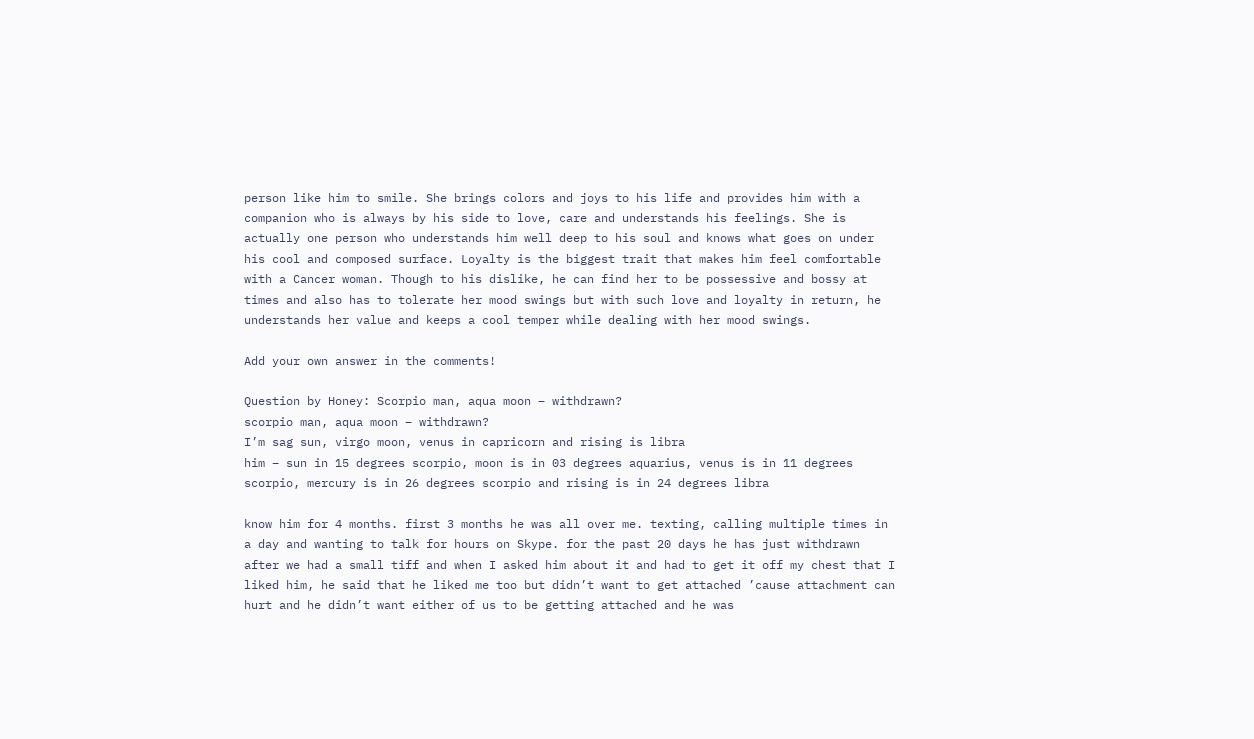person like him to smile. She brings colors and joys to his life and provides him with a companion who is always by his side to love, care and understands his feelings. She is actually one person who understands him well deep to his soul and knows what goes on under his cool and composed surface. Loyalty is the biggest trait that makes him feel comfortable with a Cancer woman. Though to his dislike, he can find her to be possessive and bossy at times and also has to tolerate her mood swings but with such love and loyalty in return, he understands her value and keeps a cool temper while dealing with her mood swings.

Add your own answer in the comments!

Question by Honey: Scorpio man, aqua moon – withdrawn?
scorpio man, aqua moon – withdrawn?
I’m sag sun, virgo moon, venus in capricorn and rising is libra
him – sun in 15 degrees scorpio, moon is in 03 degrees aquarius, venus is in 11 degrees scorpio, mercury is in 26 degrees scorpio and rising is in 24 degrees libra

know him for 4 months. first 3 months he was all over me. texting, calling multiple times in a day and wanting to talk for hours on Skype. for the past 20 days he has just withdrawn after we had a small tiff and when I asked him about it and had to get it off my chest that I liked him, he said that he liked me too but didn’t want to get attached ’cause attachment can hurt and he didn’t want either of us to be getting attached and he was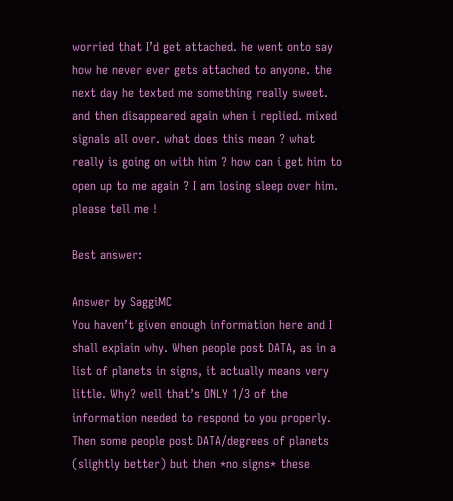worried that I’d get attached. he went onto say how he never ever gets attached to anyone. the next day he texted me something really sweet. and then disappeared again when i replied. mixed signals all over. what does this mean ? what really is going on with him ? how can i get him to open up to me again ? I am losing sleep over him. please tell me !

Best answer:

Answer by SaggiMC
You haven’t given enough information here and I shall explain why. When people post DATA, as in a list of planets in signs, it actually means very little. Why? well that’s ONLY 1/3 of the information needed to respond to you properly. Then some people post DATA/degrees of planets (slightly better) but then *no signs* these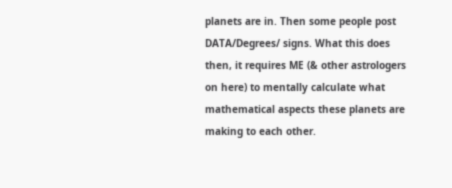planets are in. Then some people post DATA/Degrees/ signs. What this does then, it requires ME (& other astrologers on here) to mentally calculate what mathematical aspects these planets are making to each other.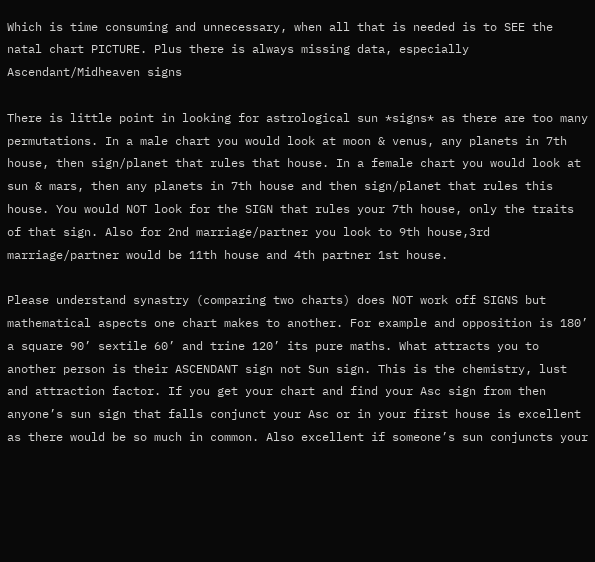Which is time consuming and unnecessary, when all that is needed is to SEE the natal chart PICTURE. Plus there is always missing data, especially Ascendant/Midheaven signs

There is little point in looking for astrological sun *signs* as there are too many permutations. In a male chart you would look at moon & venus, any planets in 7th house, then sign/planet that rules that house. In a female chart you would look at sun & mars, then any planets in 7th house and then sign/planet that rules this house. You would NOT look for the SIGN that rules your 7th house, only the traits of that sign. Also for 2nd marriage/partner you look to 9th house,3rd marriage/partner would be 11th house and 4th partner 1st house.

Please understand synastry (comparing two charts) does NOT work off SIGNS but mathematical aspects one chart makes to another. For example and opposition is 180’ a square 90’ sextile 60’ and trine 120’ its pure maths. What attracts you to another person is their ASCENDANT sign not Sun sign. This is the chemistry, lust and attraction factor. If you get your chart and find your Asc sign from then anyone’s sun sign that falls conjunct your Asc or in your first house is excellent as there would be so much in common. Also excellent if someone’s sun conjuncts your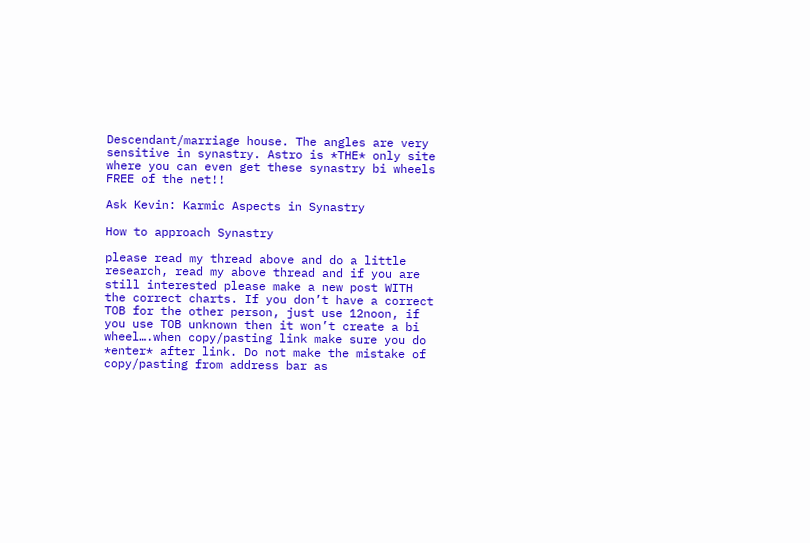Descendant/marriage house. The angles are very sensitive in synastry. Astro is *THE* only site where you can even get these synastry bi wheels FREE of the net!!

Ask Kevin: Karmic Aspects in Synastry

How to approach Synastry

please read my thread above and do a little research, read my above thread and if you are still interested please make a new post WITH the correct charts. If you don’t have a correct TOB for the other person, just use 12noon, if you use TOB unknown then it won’t create a bi wheel….when copy/pasting link make sure you do *enter* after link. Do not make the mistake of copy/pasting from address bar as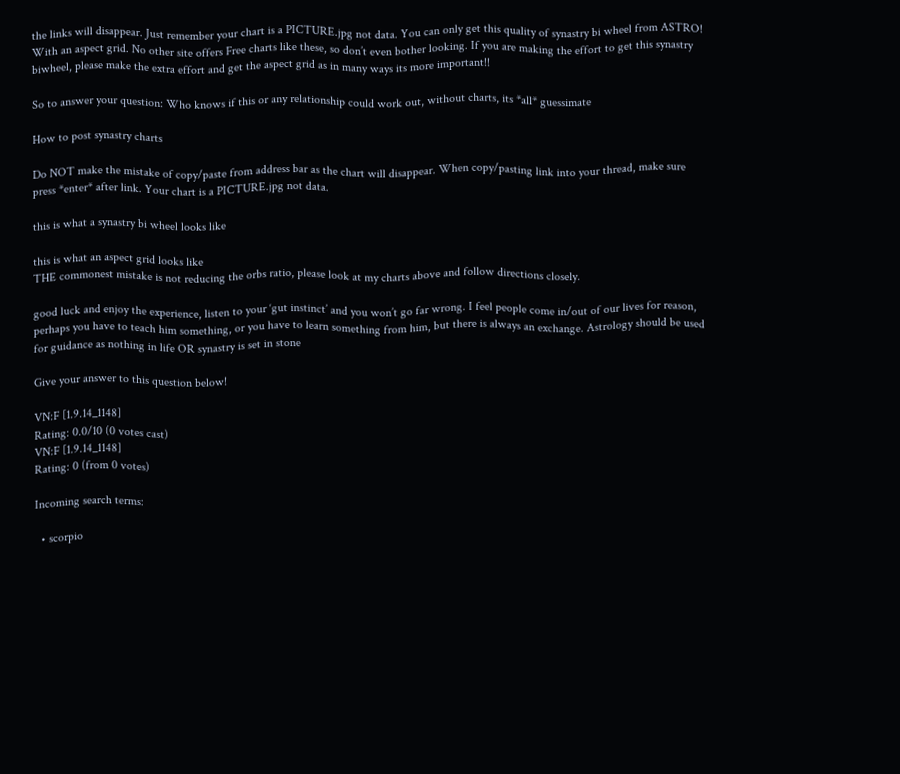the links will disappear. Just remember your chart is a PICTURE.jpg not data. You can only get this quality of synastry bi wheel from ASTRO! With an aspect grid. No other site offers Free charts like these, so don’t even bother looking. If you are making the effort to get this synastry biwheel, please make the extra effort and get the aspect grid as in many ways its more important!!

So to answer your question: Who knows if this or any relationship could work out, without charts, its *all* guessimate

How to post synastry charts

Do NOT make the mistake of copy/paste from address bar as the chart will disappear. When copy/pasting link into your thread, make sure press *enter* after link. Your chart is a PICTURE.jpg not data.

this is what a synastry bi wheel looks like

this is what an aspect grid looks like
THE commonest mistake is not reducing the orbs ratio, please look at my charts above and follow directions closely.

good luck and enjoy the experience, listen to your ‘gut instinct’ and you won’t go far wrong. I feel people come in/out of our lives for reason, perhaps you have to teach him something, or you have to learn something from him, but there is always an exchange. Astrology should be used for guidance as nothing in life OR synastry is set in stone

Give your answer to this question below!

VN:F [1.9.14_1148]
Rating: 0.0/10 (0 votes cast)
VN:F [1.9.14_1148]
Rating: 0 (from 0 votes)

Incoming search terms:

  • scorpio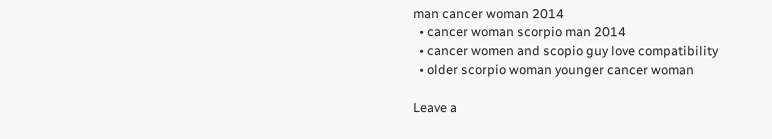man cancer woman 2014
  • cancer woman scorpio man 2014
  • cancer women and scopio guy love compatibility
  • older scorpio woman younger cancer woman

Leave a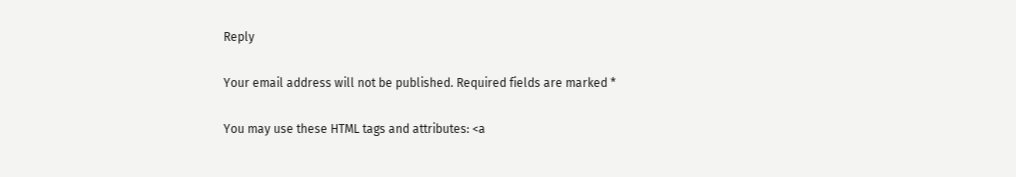Reply

Your email address will not be published. Required fields are marked *

You may use these HTML tags and attributes: <a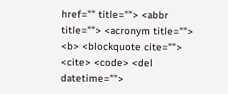href="" title=""> <abbr title=""> <acronym title=""> <b> <blockquote cite=""> <cite> <code> <del datetime="">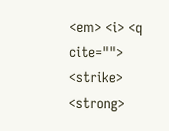<em> <i> <q cite=""> <strike> <strong>